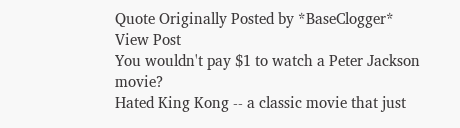Quote Originally Posted by *BaseClogger* View Post
You wouldn't pay $1 to watch a Peter Jackson movie?
Hated King Kong -- a classic movie that just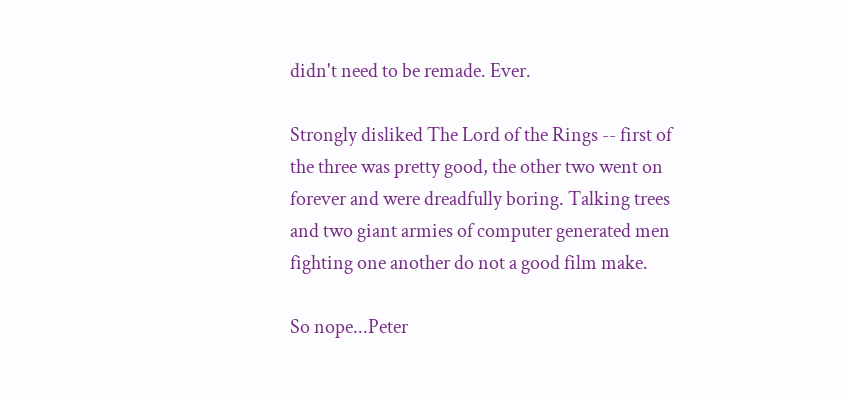didn't need to be remade. Ever.

Strongly disliked The Lord of the Rings -- first of the three was pretty good, the other two went on forever and were dreadfully boring. Talking trees and two giant armies of computer generated men fighting one another do not a good film make.

So nope...Peter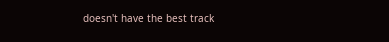doesn't have the best track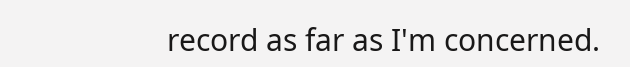record as far as I'm concerned.